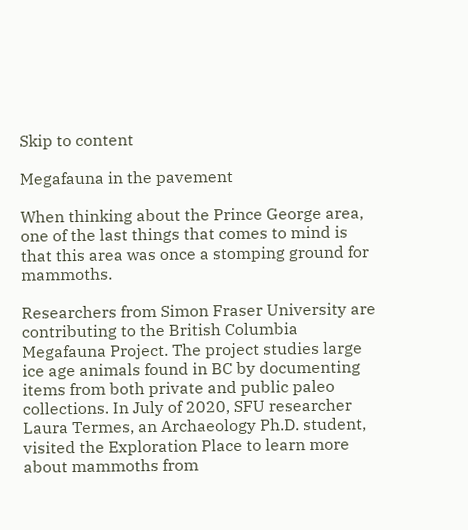Skip to content

Megafauna in the pavement

When thinking about the Prince George area, one of the last things that comes to mind is that this area was once a stomping ground for mammoths.

Researchers from Simon Fraser University are contributing to the British Columbia Megafauna Project. The project studies large ice age animals found in BC by documenting items from both private and public paleo collections. In July of 2020, SFU researcher Laura Termes, an Archaeology Ph.D. student, visited the Exploration Place to learn more about mammoths from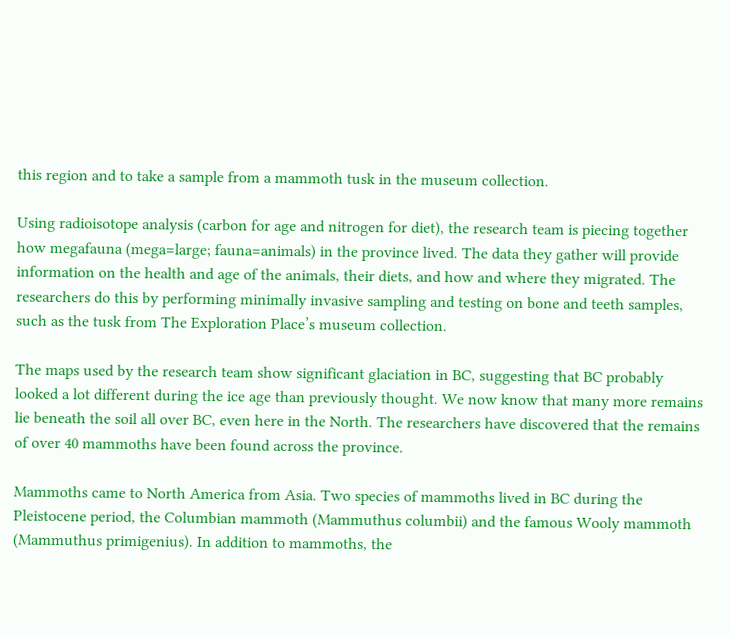this region and to take a sample from a mammoth tusk in the museum collection.

Using radioisotope analysis (carbon for age and nitrogen for diet), the research team is piecing together how megafauna (mega=large; fauna=animals) in the province lived. The data they gather will provide information on the health and age of the animals, their diets, and how and where they migrated. The researchers do this by performing minimally invasive sampling and testing on bone and teeth samples, such as the tusk from The Exploration Place’s museum collection.

The maps used by the research team show significant glaciation in BC, suggesting that BC probably looked a lot different during the ice age than previously thought. We now know that many more remains lie beneath the soil all over BC, even here in the North. The researchers have discovered that the remains of over 40 mammoths have been found across the province.

Mammoths came to North America from Asia. Two species of mammoths lived in BC during the Pleistocene period, the Columbian mammoth (Mammuthus columbii) and the famous Wooly mammoth (Mammuthus primigenius). In addition to mammoths, the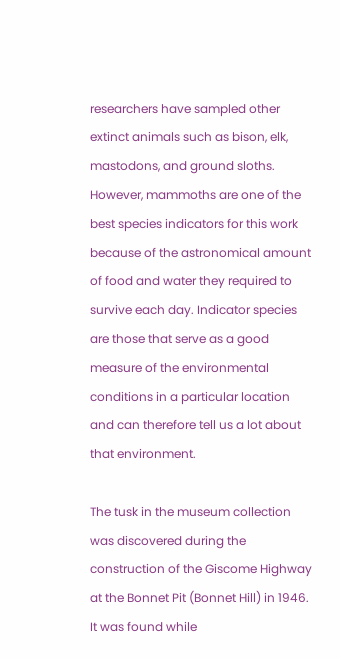researchers have sampled other extinct animals such as bison, elk, mastodons, and ground sloths. However, mammoths are one of the best species indicators for this work because of the astronomical amount of food and water they required to survive each day. Indicator species are those that serve as a good measure of the environmental conditions in a particular location and can therefore tell us a lot about that environment.

The tusk in the museum collection was discovered during the construction of the Giscome Highway at the Bonnet Pit (Bonnet Hill) in 1946. It was found while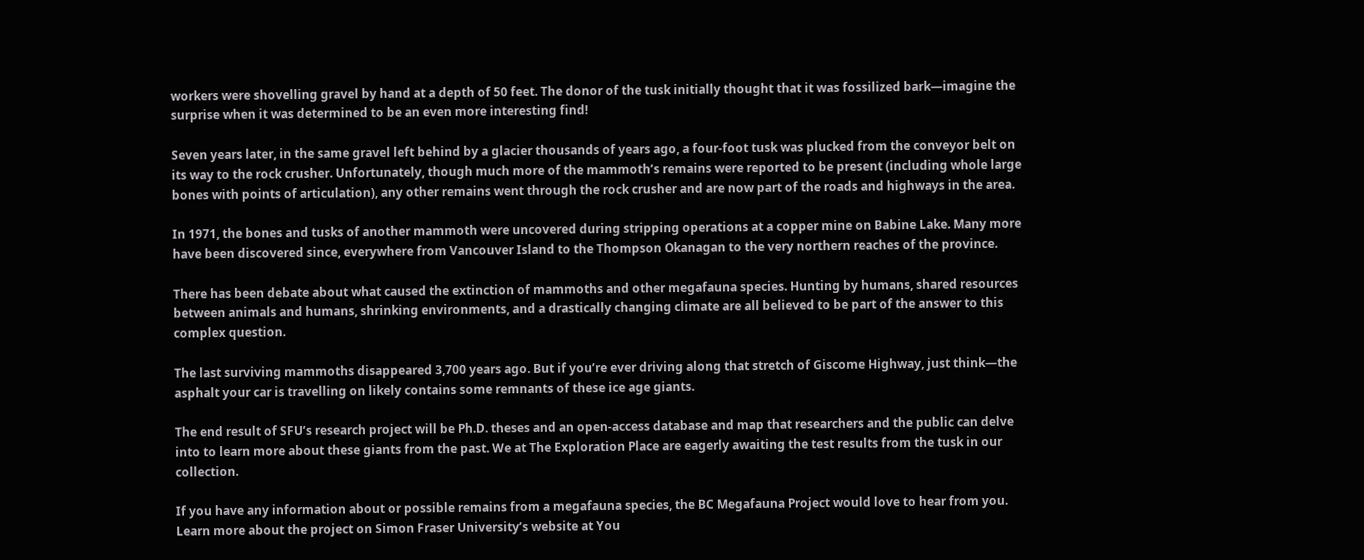workers were shovelling gravel by hand at a depth of 50 feet. The donor of the tusk initially thought that it was fossilized bark—imagine the surprise when it was determined to be an even more interesting find!

Seven years later, in the same gravel left behind by a glacier thousands of years ago, a four-foot tusk was plucked from the conveyor belt on its way to the rock crusher. Unfortunately, though much more of the mammoth’s remains were reported to be present (including whole large bones with points of articulation), any other remains went through the rock crusher and are now part of the roads and highways in the area.

In 1971, the bones and tusks of another mammoth were uncovered during stripping operations at a copper mine on Babine Lake. Many more have been discovered since, everywhere from Vancouver Island to the Thompson Okanagan to the very northern reaches of the province.

There has been debate about what caused the extinction of mammoths and other megafauna species. Hunting by humans, shared resources between animals and humans, shrinking environments, and a drastically changing climate are all believed to be part of the answer to this complex question.

The last surviving mammoths disappeared 3,700 years ago. But if you’re ever driving along that stretch of Giscome Highway, just think—the asphalt your car is travelling on likely contains some remnants of these ice age giants.

The end result of SFU’s research project will be Ph.D. theses and an open-access database and map that researchers and the public can delve into to learn more about these giants from the past. We at The Exploration Place are eagerly awaiting the test results from the tusk in our collection.

If you have any information about or possible remains from a megafauna species, the BC Megafauna Project would love to hear from you. Learn more about the project on Simon Fraser University’s website at You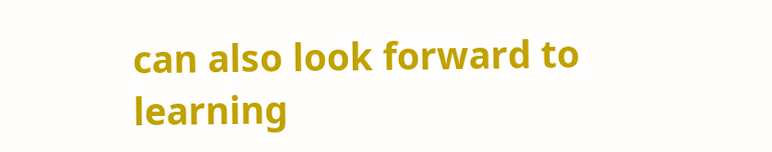can also look forward to learning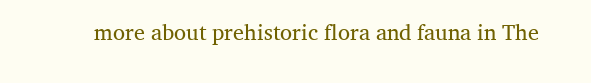more about prehistoric flora and fauna in The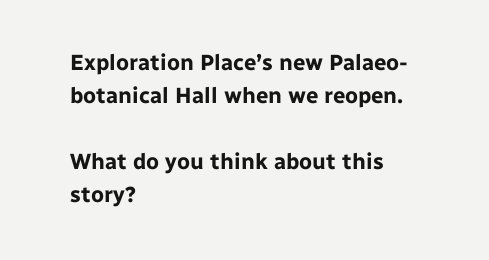Exploration Place’s new Palaeo-botanical Hall when we reopen.

What do you think about this story?